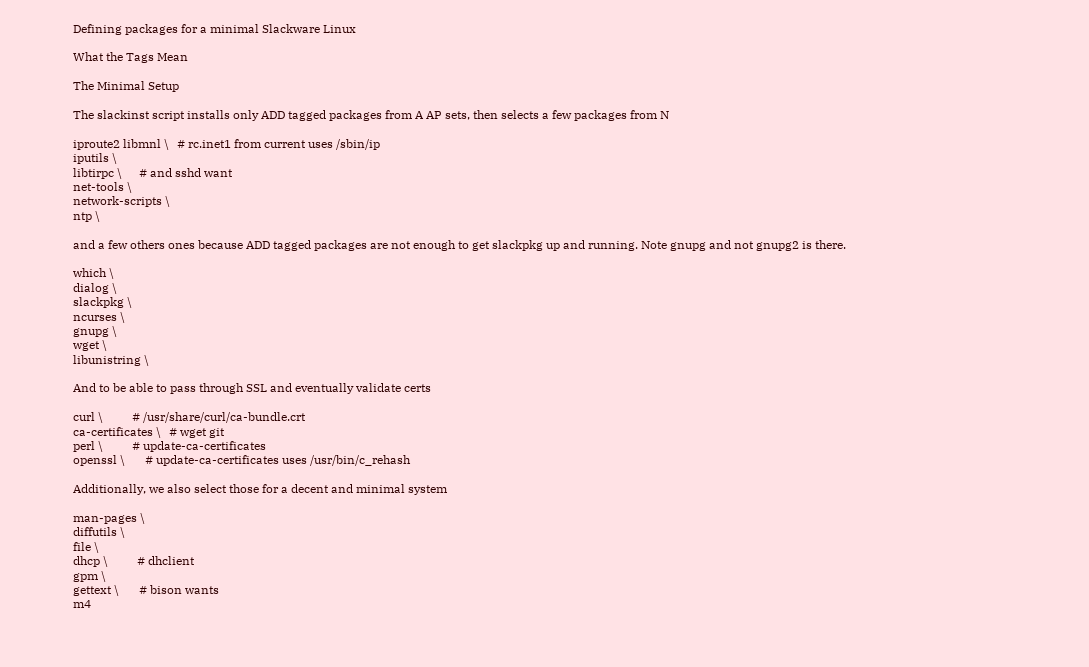Defining packages for a minimal Slackware Linux

What the Tags Mean

The Minimal Setup

The slackinst script installs only ADD tagged packages from A AP sets, then selects a few packages from N

iproute2 libmnl \   # rc.inet1 from current uses /sbin/ip
iputils \
libtirpc \      # and sshd want
net-tools \
network-scripts \
ntp \

and a few others ones because ADD tagged packages are not enough to get slackpkg up and running. Note gnupg and not gnupg2 is there.

which \
dialog \
slackpkg \
ncurses \
gnupg \
wget \
libunistring \

And to be able to pass through SSL and eventually validate certs

curl \          # /usr/share/curl/ca-bundle.crt
ca-certificates \   # wget git
perl \          # update-ca-certificates
openssl \       # update-ca-certificates uses /usr/bin/c_rehash

Additionally, we also select those for a decent and minimal system

man-pages \
diffutils \
file \
dhcp \          # dhclient
gpm \
gettext \       # bison wants
m4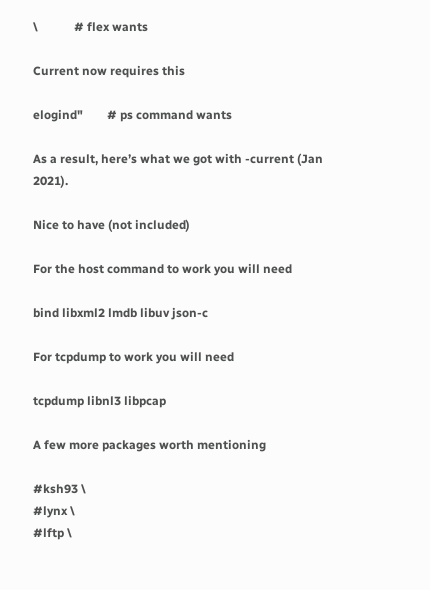\            # flex wants

Current now requires this

elogind"        # ps command wants

As a result, here’s what we got with -current (Jan 2021).

Nice to have (not included)

For the host command to work you will need

bind libxml2 lmdb libuv json-c

For tcpdump to work you will need

tcpdump libnl3 libpcap

A few more packages worth mentioning

#ksh93 \
#lynx \
#lftp \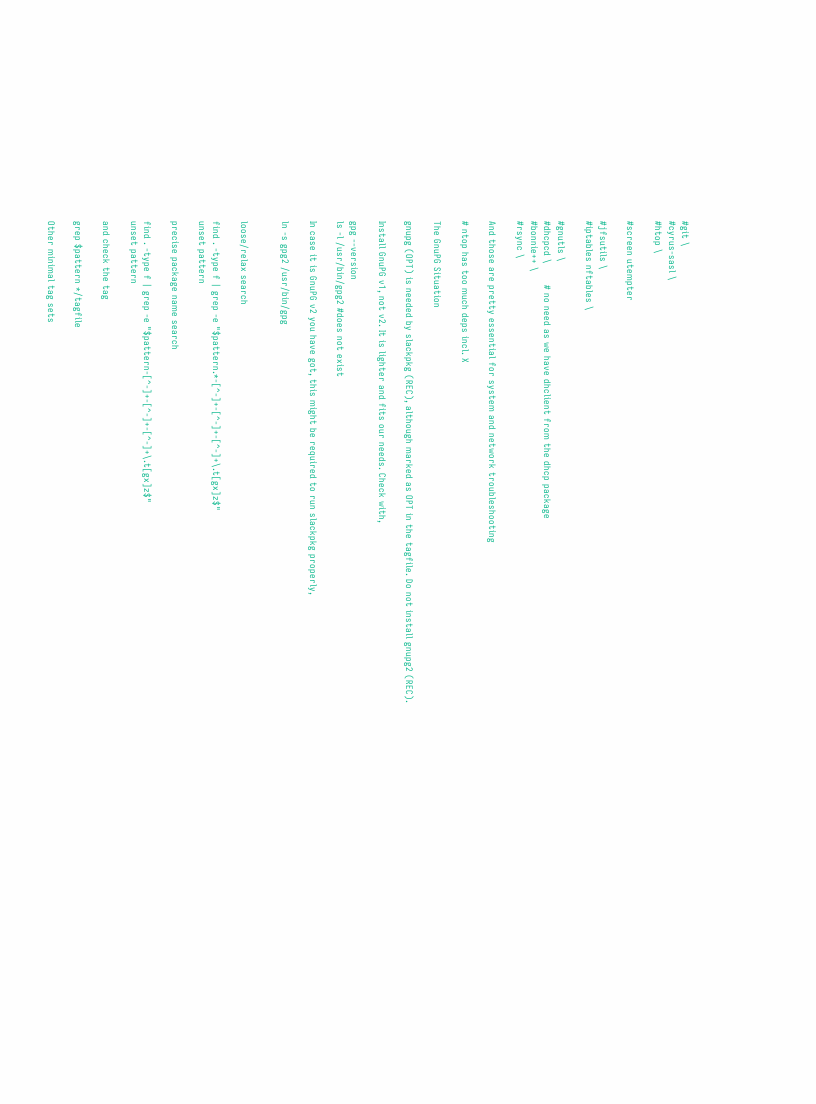#git \
#cyrus-sasl \
#htop \

#screen utempter

#jfsutils \
#iptables nftables \

#gnutls \
#dhcpcd \       # no need as we have dhclient from the dhcp package
#bonnie++ \
#rsync \

And those are pretty essential for system and network troubleshooting

# ntop has too much deps incl. X

The GnuPG Situation

gnupg (OPT) is needed by slackpkg (REC), although marked as OPT in the tagfile. Do not install gnupg2 (REC).

Install GnuPG v1, not v2. It is lighter and fits our needs. Check with,

gpg --version
ls -l /usr/bin/gpg2 #does not exist

In case it is GnuPG v2 you have got, this might be required to run slackpkg properly,

ln -s gpg2 /usr/bin/gpg


loose/relax search

find . -type f | grep -e "$pattern.*-[^-]+-[^-]+-[^-]+\.t[gx]z$"
unset pattern

precise package name search

find . -type f | grep -e "$pattern-[^-]+-[^-]+-[^-]+\.t[gx]z$"
unset pattern

and check the tag

grep $pattern */tagfile

Other minimal tag sets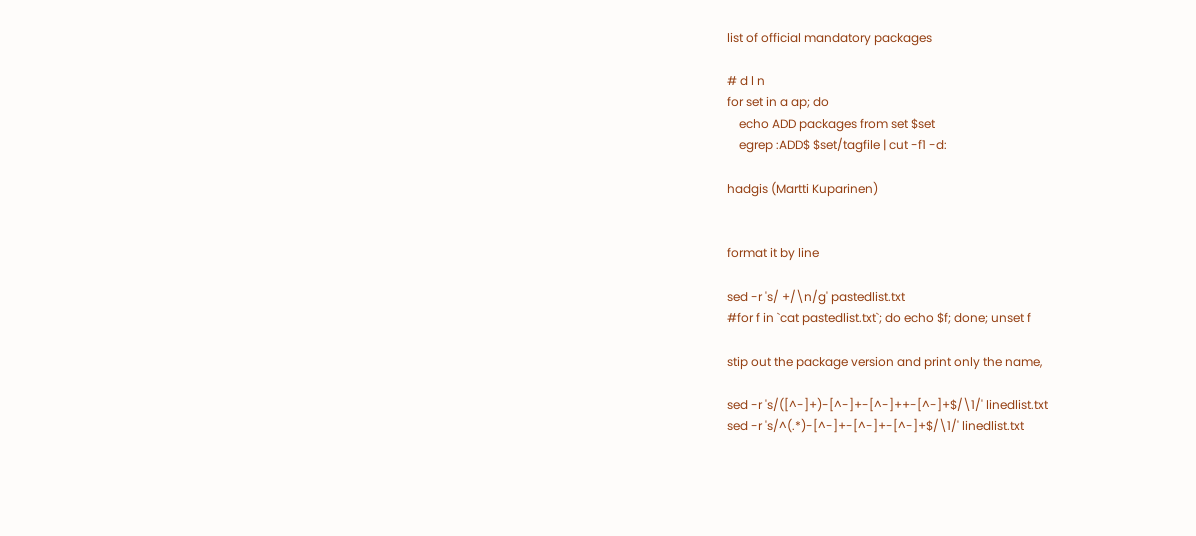list of official mandatory packages

# d l n
for set in a ap; do
    echo ADD packages from set $set
    egrep :ADD$ $set/tagfile | cut -f1 -d:

hadgis (Martti Kuparinen)


format it by line

sed -r 's/ +/\n/g' pastedlist.txt
#for f in `cat pastedlist.txt`; do echo $f; done; unset f

stip out the package version and print only the name,

sed -r 's/([^-]+)-[^-]+-[^-]++-[^-]+$/\1/' linedlist.txt
sed -r 's/^(.*)-[^-]+-[^-]+-[^-]+$/\1/' linedlist.txt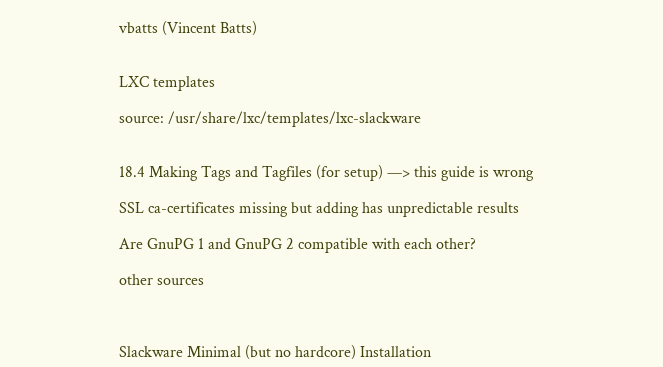vbatts (Vincent Batts)


LXC templates

source: /usr/share/lxc/templates/lxc-slackware


18.4 Making Tags and Tagfiles (for setup) —> this guide is wrong

SSL ca-certificates missing but adding has unpredictable results

Are GnuPG 1 and GnuPG 2 compatible with each other?

other sources



Slackware Minimal (but no hardcore) Installation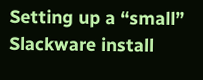Setting up a “small” Slackware install